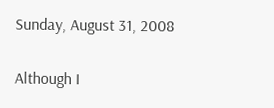Sunday, August 31, 2008


Although I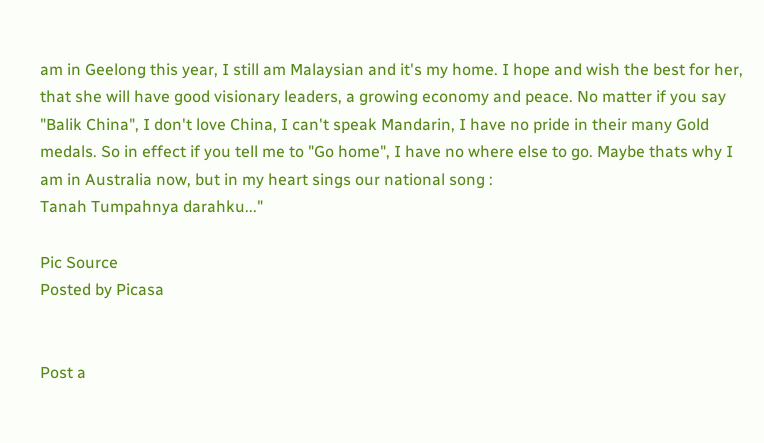am in Geelong this year, I still am Malaysian and it's my home. I hope and wish the best for her, that she will have good visionary leaders, a growing economy and peace. No matter if you say "Balik China", I don't love China, I can't speak Mandarin, I have no pride in their many Gold medals. So in effect if you tell me to "Go home", I have no where else to go. Maybe thats why I am in Australia now, but in my heart sings our national song :
Tanah Tumpahnya darahku..."

Pic Source
Posted by Picasa


Post a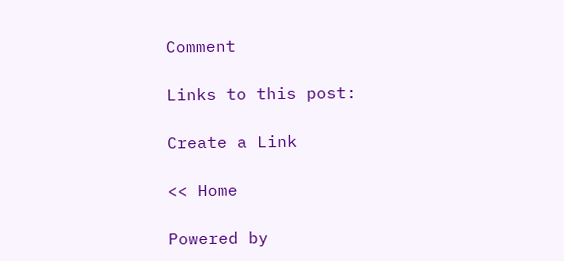Comment

Links to this post:

Create a Link

<< Home

Powered by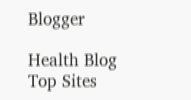Blogger

Health Blog Top Sites